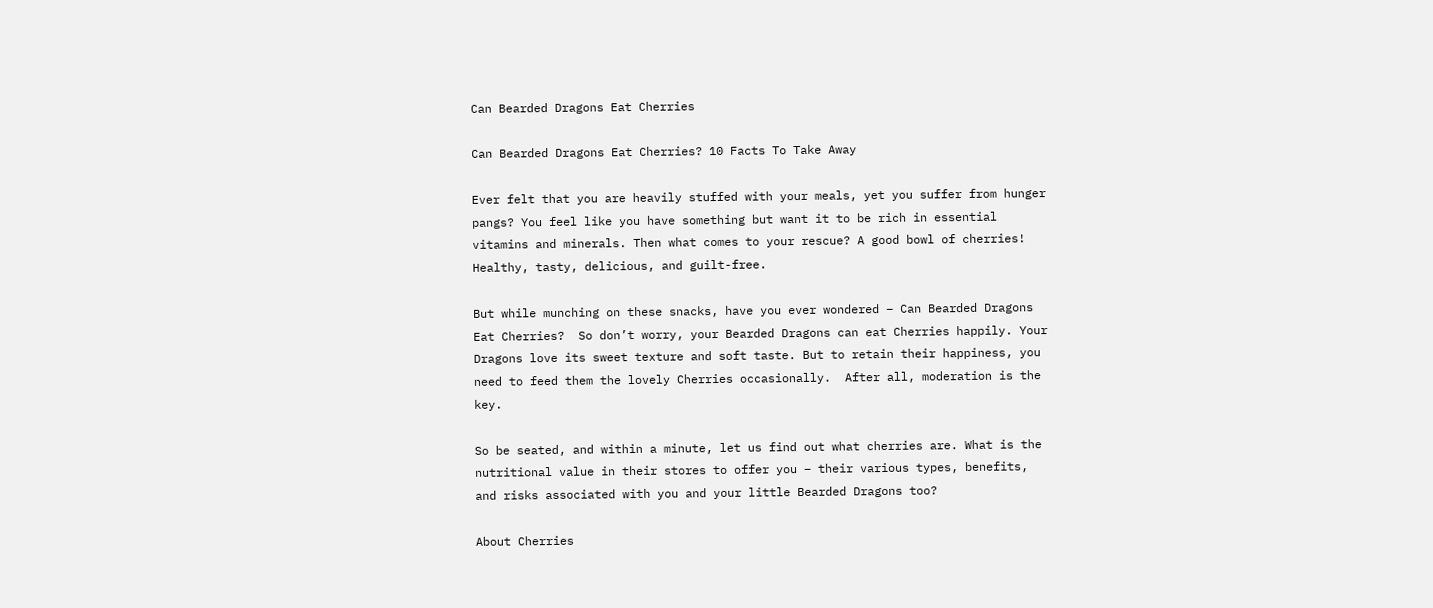Can Bearded Dragons Eat Cherries

Can Bearded Dragons Eat Cherries? 10 Facts To Take Away

Ever felt that you are heavily stuffed with your meals, yet you suffer from hunger pangs? You feel like you have something but want it to be rich in essential vitamins and minerals. Then what comes to your rescue? A good bowl of cherries! Healthy, tasty, delicious, and guilt-free.

But while munching on these snacks, have you ever wondered – Can Bearded Dragons Eat Cherries?  So don’t worry, your Bearded Dragons can eat Cherries happily. Your Dragons love its sweet texture and soft taste. But to retain their happiness, you need to feed them the lovely Cherries occasionally.  After all, moderation is the key.

So be seated, and within a minute, let us find out what cherries are. What is the nutritional value in their stores to offer you – their various types, benefits, and risks associated with you and your little Bearded Dragons too?

About Cherries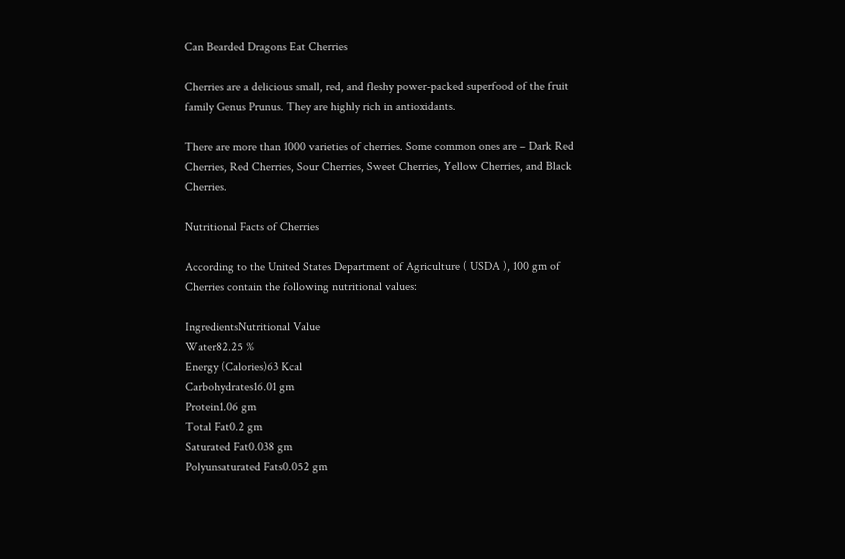Can Bearded Dragons Eat Cherries

Cherries are a delicious small, red, and fleshy power-packed superfood of the fruit family Genus Prunus. They are highly rich in antioxidants.

There are more than 1000 varieties of cherries. Some common ones are – Dark Red Cherries, Red Cherries, Sour Cherries, Sweet Cherries, Yellow Cherries, and Black Cherries.

Nutritional Facts of Cherries

According to the United States Department of Agriculture ( USDA ), 100 gm of Cherries contain the following nutritional values:

IngredientsNutritional Value
Water82.25 %
Energy (Calories)63 Kcal
Carbohydrates16.01 gm
Protein1.06 gm
Total Fat0.2 gm
Saturated Fat0.038 gm
Polyunsaturated Fats0.052 gm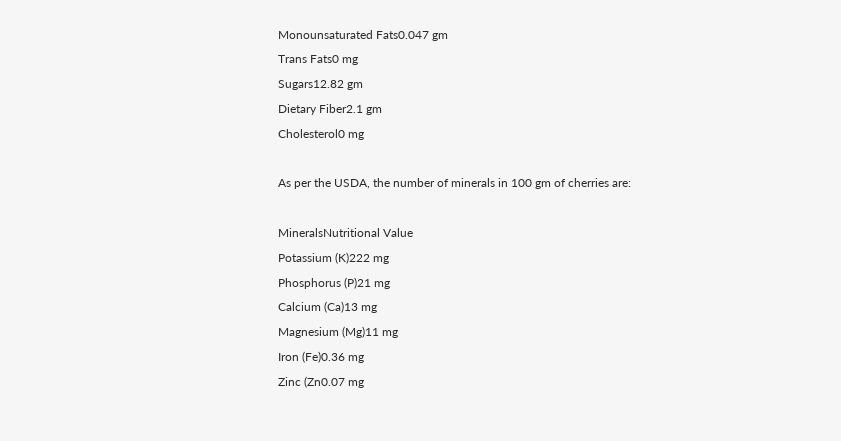Monounsaturated Fats0.047 gm
Trans Fats0 mg
Sugars12.82 gm
Dietary Fiber2.1 gm
Cholesterol0 mg

As per the USDA, the number of minerals in 100 gm of cherries are:

MineralsNutritional Value
Potassium (K)222 mg
Phosphorus (P)21 mg
Calcium (Ca)13 mg
Magnesium (Mg)11 mg
Iron (Fe)0.36 mg
Zinc (Zn0.07 mg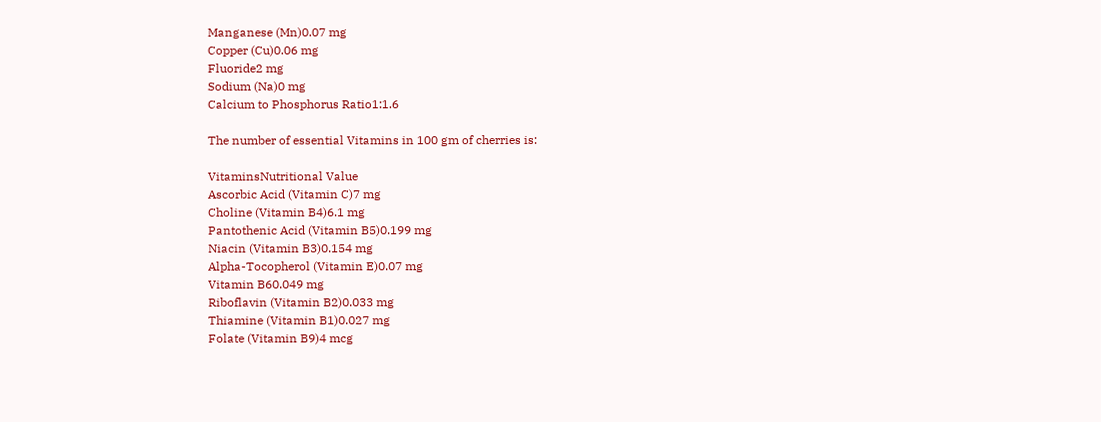Manganese (Mn)0.07 mg
Copper (Cu)0.06 mg
Fluoride2 mg
Sodium (Na)0 mg
Calcium to Phosphorus Ratio1:1.6

The number of essential Vitamins in 100 gm of cherries is:

VitaminsNutritional Value
Ascorbic Acid (Vitamin C)7 mg
Choline (Vitamin B4)6.1 mg
Pantothenic Acid (Vitamin B5)0.199 mg
Niacin (Vitamin B3)0.154 mg
Alpha-Tocopherol (Vitamin E)0.07 mg
Vitamin B60.049 mg
Riboflavin (Vitamin B2)0.033 mg
Thiamine (Vitamin B1)0.027 mg
Folate (Vitamin B9)4 mcg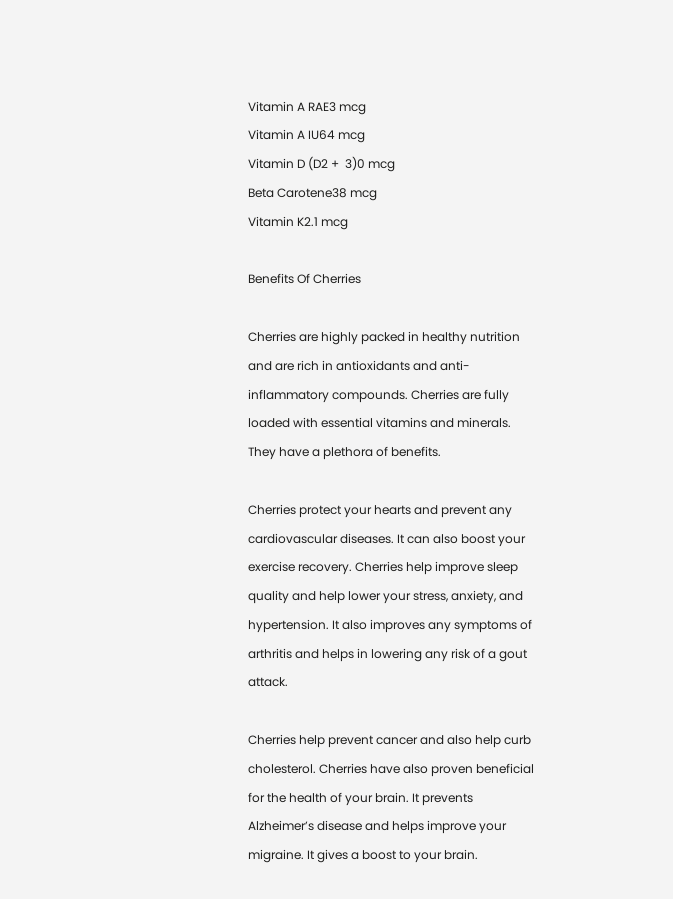Vitamin A RAE3 mcg
Vitamin A IU64 mcg
Vitamin D (D2 +  3)0 mcg
Beta Carotene38 mcg
Vitamin K2.1 mcg

Benefits Of Cherries

Cherries are highly packed in healthy nutrition and are rich in antioxidants and anti-inflammatory compounds. Cherries are fully loaded with essential vitamins and minerals. They have a plethora of benefits.

Cherries protect your hearts and prevent any cardiovascular diseases. It can also boost your exercise recovery. Cherries help improve sleep quality and help lower your stress, anxiety, and hypertension. It also improves any symptoms of arthritis and helps in lowering any risk of a gout attack.

Cherries help prevent cancer and also help curb cholesterol. Cherries have also proven beneficial for the health of your brain. It prevents Alzheimer’s disease and helps improve your migraine. It gives a boost to your brain.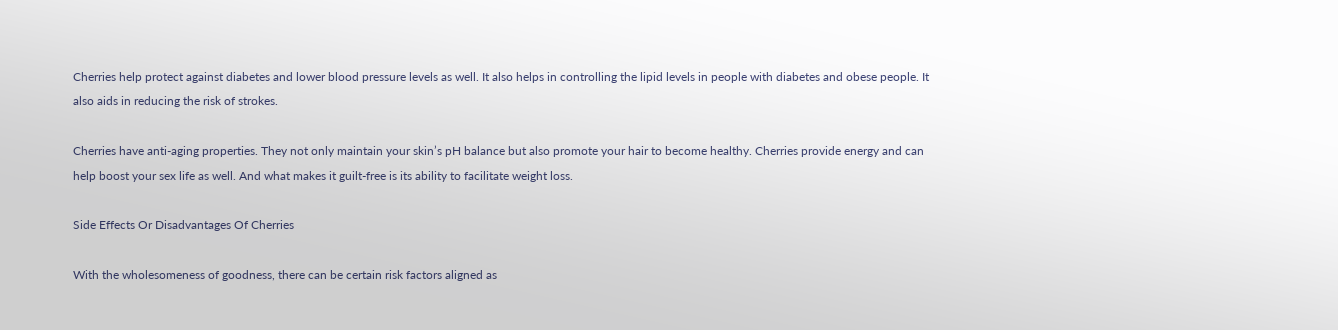Cherries help protect against diabetes and lower blood pressure levels as well. It also helps in controlling the lipid levels in people with diabetes and obese people. It also aids in reducing the risk of strokes.

Cherries have anti-aging properties. They not only maintain your skin’s pH balance but also promote your hair to become healthy. Cherries provide energy and can help boost your sex life as well. And what makes it guilt-free is its ability to facilitate weight loss.

Side Effects Or Disadvantages Of Cherries

With the wholesomeness of goodness, there can be certain risk factors aligned as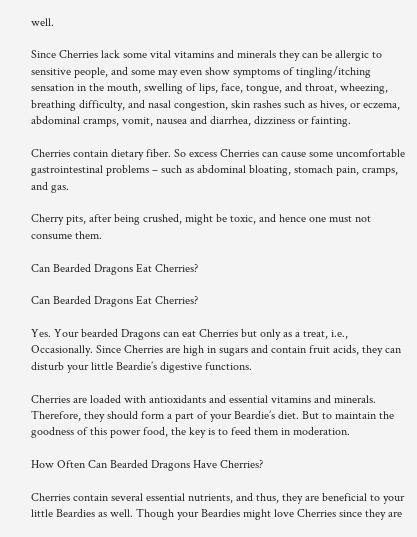well.

Since Cherries lack some vital vitamins and minerals they can be allergic to sensitive people, and some may even show symptoms of tingling/itching sensation in the mouth, swelling of lips, face, tongue, and throat, wheezing, breathing difficulty, and nasal congestion, skin rashes such as hives, or eczema, abdominal cramps, vomit, nausea and diarrhea, dizziness or fainting.

Cherries contain dietary fiber. So excess Cherries can cause some uncomfortable gastrointestinal problems – such as abdominal bloating, stomach pain, cramps, and gas.

Cherry pits, after being crushed, might be toxic, and hence one must not consume them.

Can Bearded Dragons Eat Cherries?

Can Bearded Dragons Eat Cherries?

Yes. Your bearded Dragons can eat Cherries but only as a treat, i.e., Occasionally. Since Cherries are high in sugars and contain fruit acids, they can disturb your little Beardie’s digestive functions.

Cherries are loaded with antioxidants and essential vitamins and minerals. Therefore, they should form a part of your Beardie’s diet. But to maintain the goodness of this power food, the key is to feed them in moderation.

How Often Can Bearded Dragons Have Cherries?

Cherries contain several essential nutrients, and thus, they are beneficial to your little Beardies as well. Though your Beardies might love Cherries since they are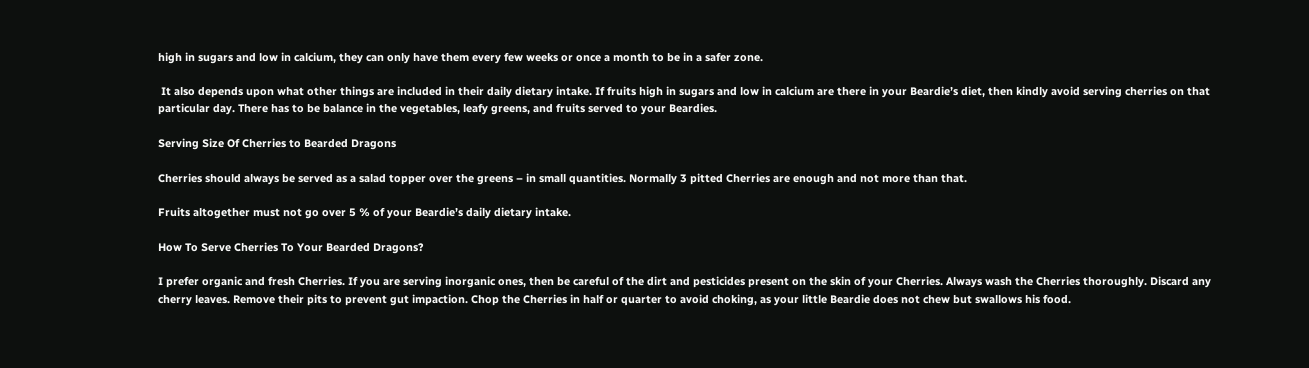high in sugars and low in calcium, they can only have them every few weeks or once a month to be in a safer zone.

 It also depends upon what other things are included in their daily dietary intake. If fruits high in sugars and low in calcium are there in your Beardie’s diet, then kindly avoid serving cherries on that particular day. There has to be balance in the vegetables, leafy greens, and fruits served to your Beardies.

Serving Size Of Cherries to Bearded Dragons

Cherries should always be served as a salad topper over the greens – in small quantities. Normally 3 pitted Cherries are enough and not more than that.

Fruits altogether must not go over 5 % of your Beardie’s daily dietary intake.

How To Serve Cherries To Your Bearded Dragons?

I prefer organic and fresh Cherries. If you are serving inorganic ones, then be careful of the dirt and pesticides present on the skin of your Cherries. Always wash the Cherries thoroughly. Discard any cherry leaves. Remove their pits to prevent gut impaction. Chop the Cherries in half or quarter to avoid choking, as your little Beardie does not chew but swallows his food.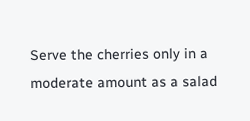Serve the cherries only in a moderate amount as a salad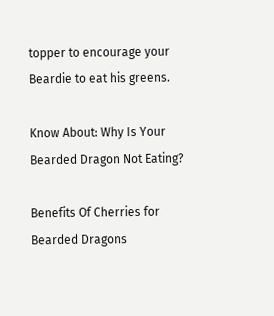topper to encourage your Beardie to eat his greens.

Know About: Why Is Your Bearded Dragon Not Eating?

Benefits Of Cherries for Bearded Dragons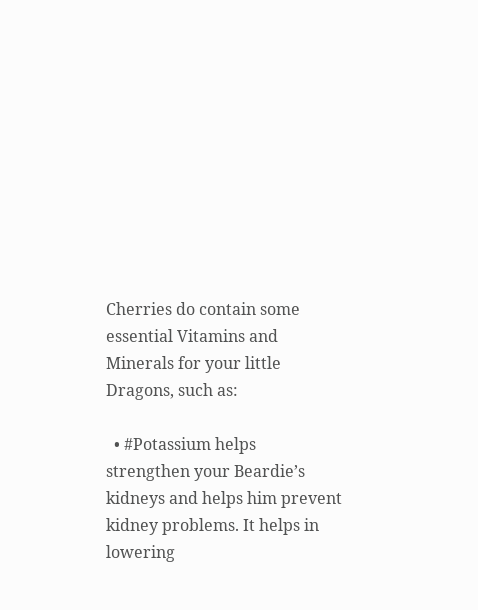Cherries do contain some essential Vitamins and Minerals for your little Dragons, such as:

  • #Potassium helps strengthen your Beardie’s kidneys and helps him prevent kidney problems. It helps in lowering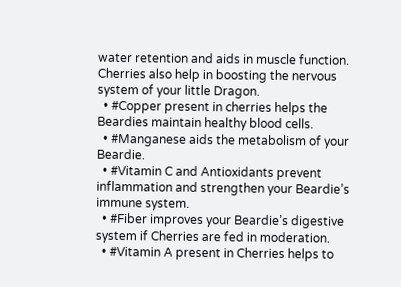water retention and aids in muscle function. Cherries also help in boosting the nervous system of your little Dragon.
  • #Copper present in cherries helps the Beardies maintain healthy blood cells.
  • #Manganese aids the metabolism of your Beardie.
  • #Vitamin C and Antioxidants prevent inflammation and strengthen your Beardie’s immune system.
  • #Fiber improves your Beardie’s digestive system if Cherries are fed in moderation.
  • #Vitamin A present in Cherries helps to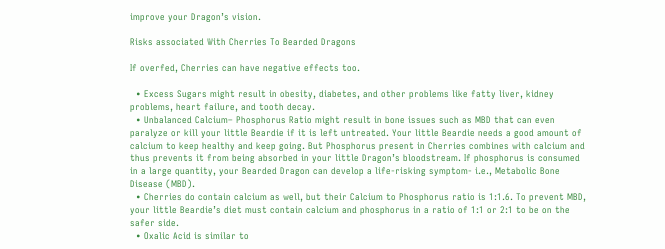improve your Dragon’s vision.

Risks associated With Cherries To Bearded Dragons

If overfed, Cherries can have negative effects too.

  • Excess Sugars might result in obesity, diabetes, and other problems like fatty liver, kidney problems, heart failure, and tooth decay.
  • Unbalanced Calcium– Phosphorus Ratio might result in bone issues such as MBD that can even paralyze or kill your little Beardie if it is left untreated. Your little Beardie needs a good amount of calcium to keep healthy and keep going. But Phosphorus present in Cherries combines with calcium and thus prevents it from being absorbed in your little Dragon’s bloodstream. If phosphorus is consumed in a large quantity, your Bearded Dragon can develop a life-risking symptom- i.e., Metabolic Bone Disease (MBD).
  • Cherries do contain calcium as well, but their Calcium to Phosphorus ratio is 1:1.6. To prevent MBD, your little Beardie’s diet must contain calcium and phosphorus in a ratio of 1:1 or 2:1 to be on the safer side.
  • Oxalic Acid is similar to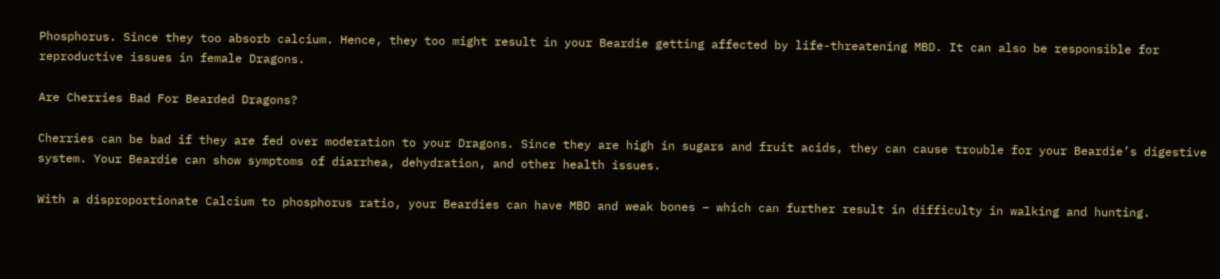Phosphorus. Since they too absorb calcium. Hence, they too might result in your Beardie getting affected by life-threatening MBD. It can also be responsible for reproductive issues in female Dragons.

Are Cherries Bad For Bearded Dragons?

Cherries can be bad if they are fed over moderation to your Dragons. Since they are high in sugars and fruit acids, they can cause trouble for your Beardie’s digestive system. Your Beardie can show symptoms of diarrhea, dehydration, and other health issues.

With a disproportionate Calcium to phosphorus ratio, your Beardies can have MBD and weak bones – which can further result in difficulty in walking and hunting.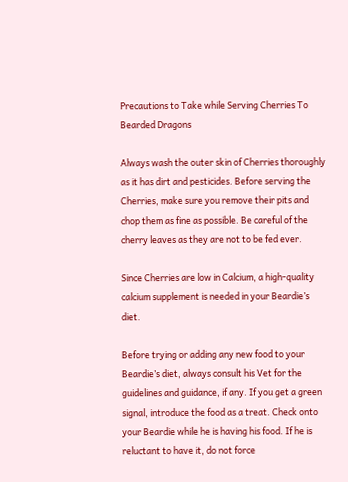Precautions to Take while Serving Cherries To Bearded Dragons

Always wash the outer skin of Cherries thoroughly as it has dirt and pesticides. Before serving the Cherries, make sure you remove their pits and chop them as fine as possible. Be careful of the cherry leaves as they are not to be fed ever.

Since Cherries are low in Calcium, a high-quality calcium supplement is needed in your Beardie’s diet.

Before trying or adding any new food to your Beardie’s diet, always consult his Vet for the guidelines and guidance, if any. If you get a green signal, introduce the food as a treat. Check onto your Beardie while he is having his food. If he is reluctant to have it, do not force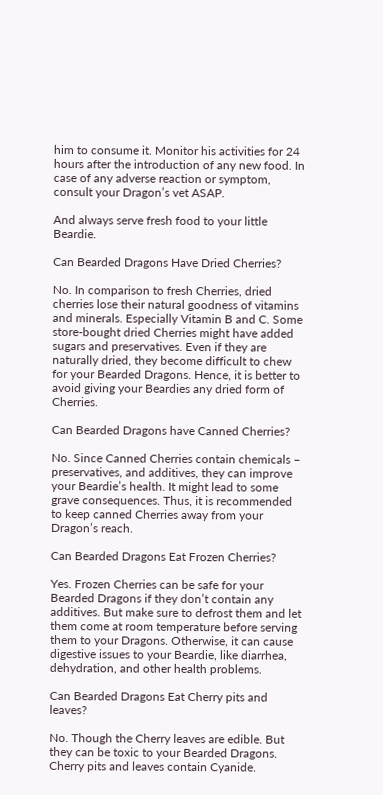him to consume it. Monitor his activities for 24 hours after the introduction of any new food. In case of any adverse reaction or symptom, consult your Dragon’s vet ASAP.

And always serve fresh food to your little Beardie.

Can Bearded Dragons Have Dried Cherries?

No. In comparison to fresh Cherries, dried cherries lose their natural goodness of vitamins and minerals. Especially Vitamin B and C. Some store-bought dried Cherries might have added sugars and preservatives. Even if they are naturally dried, they become difficult to chew for your Bearded Dragons. Hence, it is better to avoid giving your Beardies any dried form of Cherries.

Can Bearded Dragons have Canned Cherries?

No. Since Canned Cherries contain chemicals – preservatives, and additives, they can improve your Beardie’s health. It might lead to some grave consequences. Thus, it is recommended to keep canned Cherries away from your Dragon’s reach.

Can Bearded Dragons Eat Frozen Cherries?

Yes. Frozen Cherries can be safe for your Bearded Dragons if they don’t contain any additives. But make sure to defrost them and let them come at room temperature before serving them to your Dragons. Otherwise, it can cause digestive issues to your Beardie, like diarrhea, dehydration, and other health problems.

Can Bearded Dragons Eat Cherry pits and leaves?

No. Though the Cherry leaves are edible. But they can be toxic to your Bearded Dragons. Cherry pits and leaves contain Cyanide.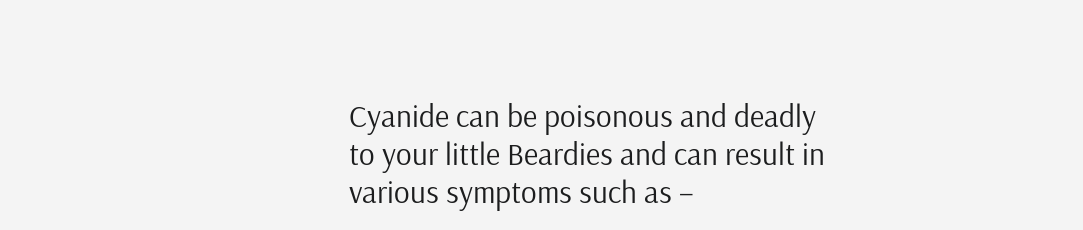Cyanide can be poisonous and deadly to your little Beardies and can result in various symptoms such as –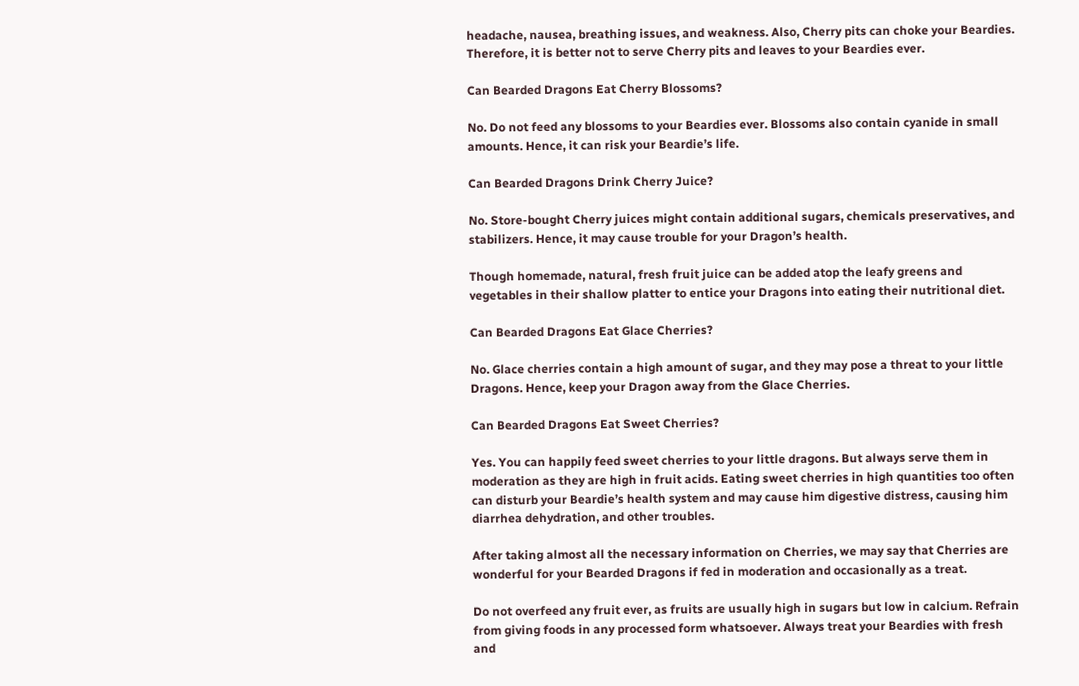headache, nausea, breathing issues, and weakness. Also, Cherry pits can choke your Beardies. Therefore, it is better not to serve Cherry pits and leaves to your Beardies ever.

Can Bearded Dragons Eat Cherry Blossoms?

No. Do not feed any blossoms to your Beardies ever. Blossoms also contain cyanide in small amounts. Hence, it can risk your Beardie’s life.

Can Bearded Dragons Drink Cherry Juice?

No. Store-bought Cherry juices might contain additional sugars, chemicals preservatives, and stabilizers. Hence, it may cause trouble for your Dragon’s health.

Though homemade, natural, fresh fruit juice can be added atop the leafy greens and vegetables in their shallow platter to entice your Dragons into eating their nutritional diet.

Can Bearded Dragons Eat Glace Cherries?

No. Glace cherries contain a high amount of sugar, and they may pose a threat to your little Dragons. Hence, keep your Dragon away from the Glace Cherries.

Can Bearded Dragons Eat Sweet Cherries?

Yes. You can happily feed sweet cherries to your little dragons. But always serve them in moderation as they are high in fruit acids. Eating sweet cherries in high quantities too often can disturb your Beardie’s health system and may cause him digestive distress, causing him diarrhea dehydration, and other troubles.

After taking almost all the necessary information on Cherries, we may say that Cherries are wonderful for your Bearded Dragons if fed in moderation and occasionally as a treat.

Do not overfeed any fruit ever, as fruits are usually high in sugars but low in calcium. Refrain from giving foods in any processed form whatsoever. Always treat your Beardies with fresh and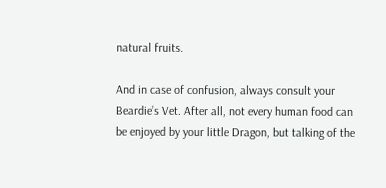natural fruits.

And in case of confusion, always consult your Beardie’s Vet. After all, not every human food can be enjoyed by your little Dragon, but talking of the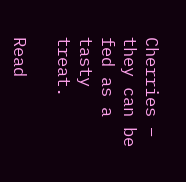Cherries – they can be fed as a tasty treat.

Read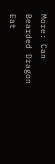More: Can Bearded Dragon Eat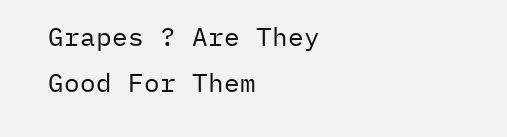Grapes ? Are They Good For Them